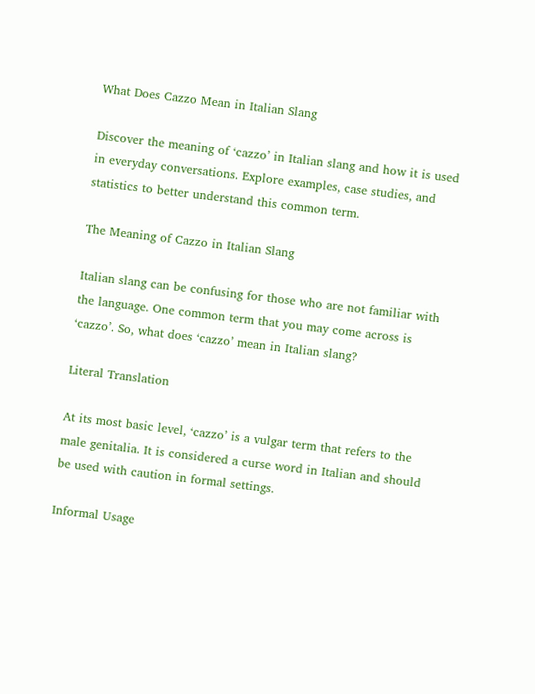What Does Cazzo Mean in Italian Slang

Discover the meaning of ‘cazzo’ in Italian slang and how it is used in everyday conversations. Explore examples, case studies, and statistics to better understand this common term.

The Meaning of Cazzo in Italian Slang

Italian slang can be confusing for those who are not familiar with the language. One common term that you may come across is ‘cazzo’. So, what does ‘cazzo’ mean in Italian slang?

Literal Translation

At its most basic level, ‘cazzo’ is a vulgar term that refers to the male genitalia. It is considered a curse word in Italian and should be used with caution in formal settings.

Informal Usage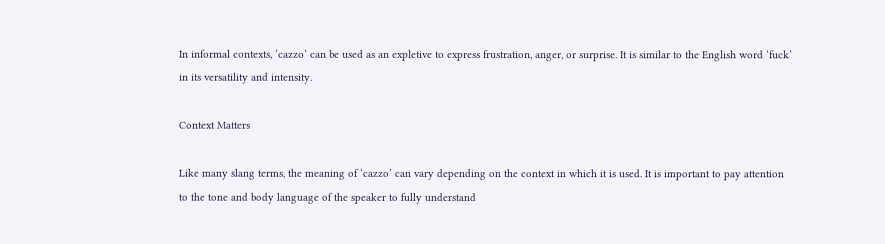In informal contexts, ‘cazzo’ can be used as an expletive to express frustration, anger, or surprise. It is similar to the English word ‘fuck’ in its versatility and intensity.

Context Matters

Like many slang terms, the meaning of ‘cazzo’ can vary depending on the context in which it is used. It is important to pay attention to the tone and body language of the speaker to fully understand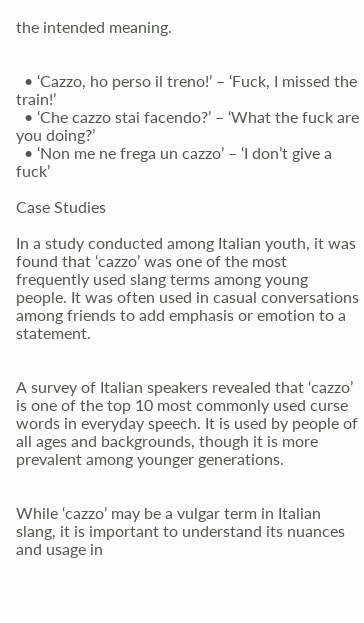the intended meaning.


  • ‘Cazzo, ho perso il treno!’ – ‘Fuck, I missed the train!’
  • ‘Che cazzo stai facendo?’ – ‘What the fuck are you doing?’
  • ‘Non me ne frega un cazzo’ – ‘I don’t give a fuck’

Case Studies

In a study conducted among Italian youth, it was found that ‘cazzo’ was one of the most frequently used slang terms among young people. It was often used in casual conversations among friends to add emphasis or emotion to a statement.


A survey of Italian speakers revealed that ‘cazzo’ is one of the top 10 most commonly used curse words in everyday speech. It is used by people of all ages and backgrounds, though it is more prevalent among younger generations.


While ‘cazzo’ may be a vulgar term in Italian slang, it is important to understand its nuances and usage in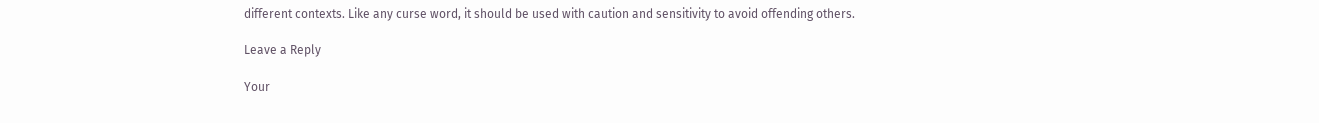different contexts. Like any curse word, it should be used with caution and sensitivity to avoid offending others.

Leave a Reply

Your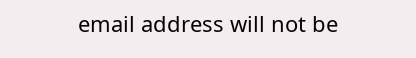email address will not be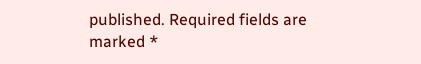published. Required fields are marked *